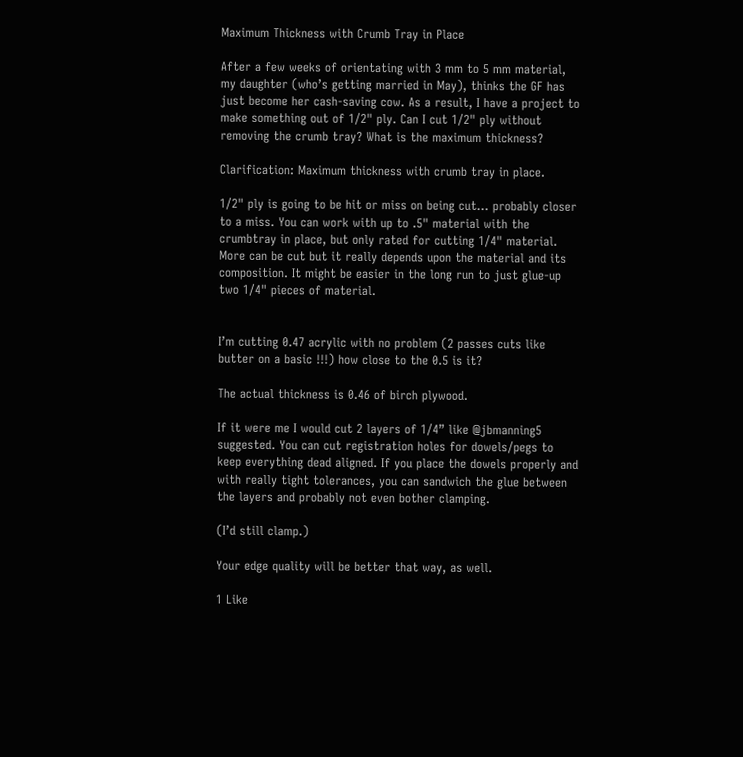Maximum Thickness with Crumb Tray in Place

After a few weeks of orientating with 3 mm to 5 mm material, my daughter (who’s getting married in May), thinks the GF has just become her cash-saving cow. As a result, I have a project to make something out of 1/2" ply. Can I cut 1/2" ply without removing the crumb tray? What is the maximum thickness?

Clarification: Maximum thickness with crumb tray in place.

1/2" ply is going to be hit or miss on being cut… probably closer to a miss. You can work with up to .5" material with the crumbtray in place, but only rated for cutting 1/4" material. More can be cut but it really depends upon the material and its composition. It might be easier in the long run to just glue-up two 1/4" pieces of material.


I’m cutting 0.47 acrylic with no problem (2 passes cuts like butter on a basic !!!) how close to the 0.5 is it?

The actual thickness is 0.46 of birch plywood.

If it were me I would cut 2 layers of 1/4” like @jbmanning5 suggested. You can cut registration holes for dowels/pegs to keep everything dead aligned. If you place the dowels properly and with really tight tolerances, you can sandwich the glue between the layers and probably not even bother clamping.

(I’d still clamp.)

Your edge quality will be better that way, as well.

1 Like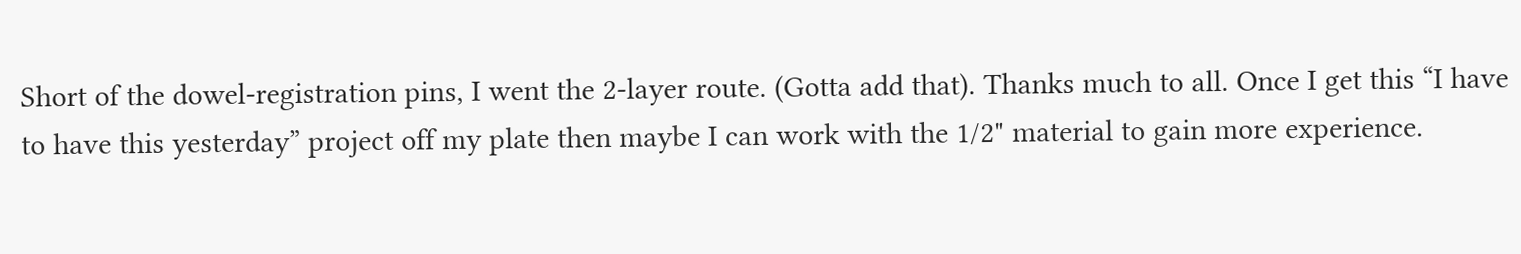Short of the dowel-registration pins, I went the 2-layer route. (Gotta add that). Thanks much to all. Once I get this “I have to have this yesterday” project off my plate then maybe I can work with the 1/2" material to gain more experience.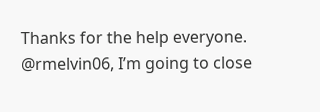Thanks for the help everyone. @rmelvin06, I’m going to close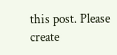this post. Please create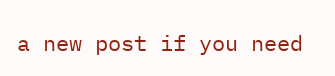a new post if you need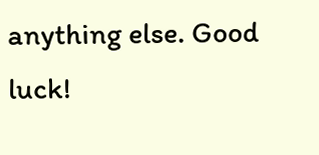anything else. Good luck!